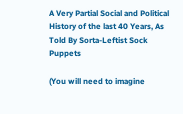A Very Partial Social and Political History of the last 40 Years, As Told By Sorta-Leftist Sock Puppets

(You will need to imagine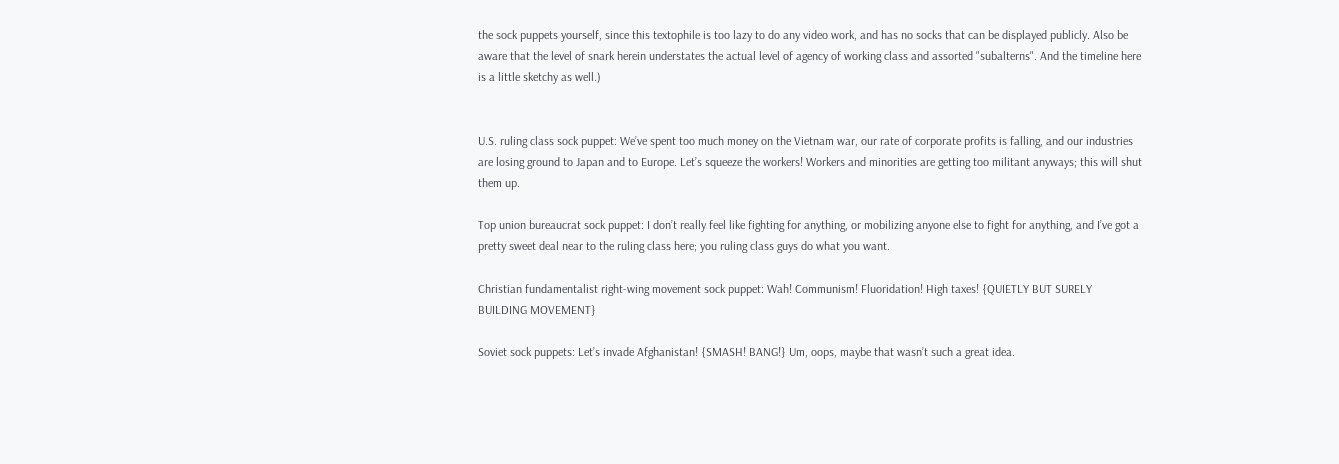the sock puppets yourself, since this textophile is too lazy to do any video work, and has no socks that can be displayed publicly. Also be aware that the level of snark herein understates the actual level of agency of working class and assorted "subalterns". And the timeline here is a little sketchy as well.)


U.S. ruling class sock puppet: We’ve spent too much money on the Vietnam war, our rate of corporate profits is falling, and our industries are losing ground to Japan and to Europe. Let’s squeeze the workers! Workers and minorities are getting too militant anyways; this will shut them up.

Top union bureaucrat sock puppet: I don’t really feel like fighting for anything, or mobilizing anyone else to fight for anything, and I’ve got a pretty sweet deal near to the ruling class here; you ruling class guys do what you want.

Christian fundamentalist right-wing movement sock puppet: Wah! Communism! Fluoridation! High taxes! {QUIETLY BUT SURELY BUILDING MOVEMENT}

Soviet sock puppets: Let’s invade Afghanistan! {SMASH! BANG!} Um, oops, maybe that wasn’t such a great idea.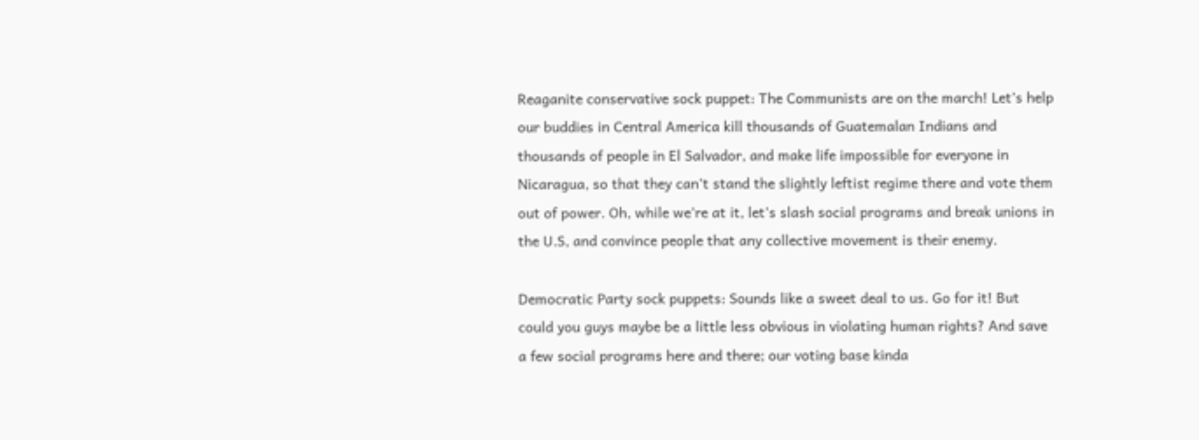Reaganite conservative sock puppet: The Communists are on the march! Let’s help our buddies in Central America kill thousands of Guatemalan Indians and thousands of people in El Salvador, and make life impossible for everyone in Nicaragua, so that they can’t stand the slightly leftist regime there and vote them out of power. Oh, while we’re at it, let’s slash social programs and break unions in the U.S, and convince people that any collective movement is their enemy.

Democratic Party sock puppets: Sounds like a sweet deal to us. Go for it! But could you guys maybe be a little less obvious in violating human rights? And save a few social programs here and there; our voting base kinda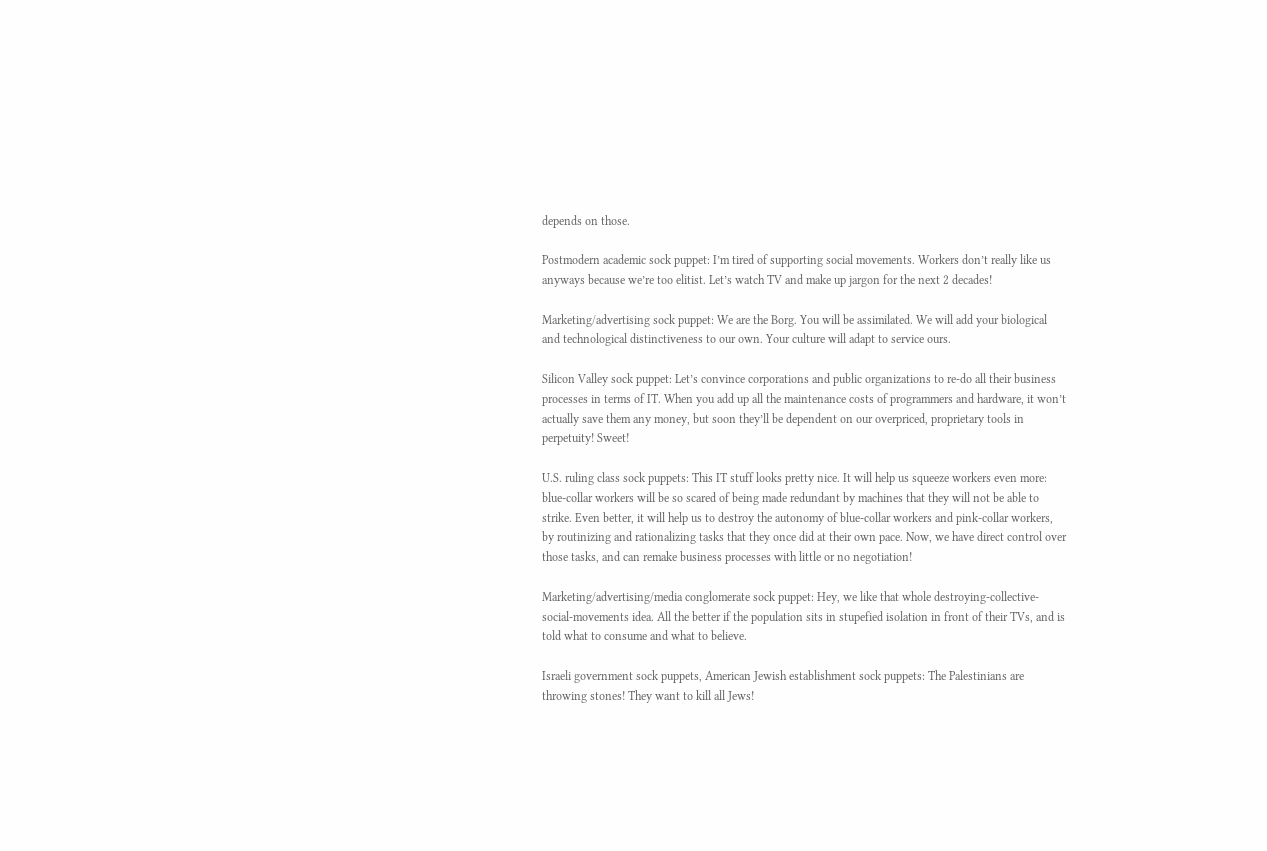depends on those.

Postmodern academic sock puppet: I’m tired of supporting social movements. Workers don’t really like us anyways because we’re too elitist. Let’s watch TV and make up jargon for the next 2 decades!

Marketing/advertising sock puppet: We are the Borg. You will be assimilated. We will add your biological and technological distinctiveness to our own. Your culture will adapt to service ours.

Silicon Valley sock puppet: Let’s convince corporations and public organizations to re-do all their business processes in terms of IT. When you add up all the maintenance costs of programmers and hardware, it won’t actually save them any money, but soon they’ll be dependent on our overpriced, proprietary tools in perpetuity! Sweet!

U.S. ruling class sock puppets: This IT stuff looks pretty nice. It will help us squeeze workers even more: blue-collar workers will be so scared of being made redundant by machines that they will not be able to strike. Even better, it will help us to destroy the autonomy of blue-collar workers and pink-collar workers, by routinizing and rationalizing tasks that they once did at their own pace. Now, we have direct control over those tasks, and can remake business processes with little or no negotiation!

Marketing/advertising/media conglomerate sock puppet: Hey, we like that whole destroying-collective-social-movements idea. All the better if the population sits in stupefied isolation in front of their TVs, and is told what to consume and what to believe.

Israeli government sock puppets, American Jewish establishment sock puppets: The Palestinians are throwing stones! They want to kill all Jews!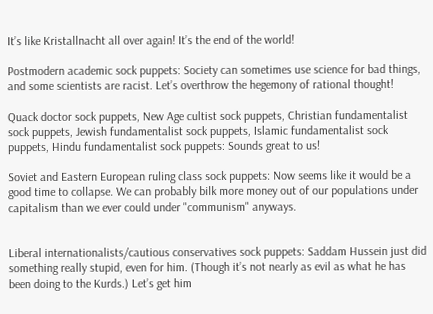It’s like Kristallnacht all over again! It’s the end of the world!

Postmodern academic sock puppets: Society can sometimes use science for bad things, and some scientists are racist. Let’s overthrow the hegemony of rational thought!

Quack doctor sock puppets, New Age cultist sock puppets, Christian fundamentalist sock puppets, Jewish fundamentalist sock puppets, Islamic fundamentalist sock puppets, Hindu fundamentalist sock puppets: Sounds great to us!

Soviet and Eastern European ruling class sock puppets: Now seems like it would be a good time to collapse. We can probably bilk more money out of our populations under capitalism than we ever could under "communism" anyways.


Liberal internationalists/cautious conservatives sock puppets: Saddam Hussein just did something really stupid, even for him. (Though it’s not nearly as evil as what he has been doing to the Kurds.) Let’s get him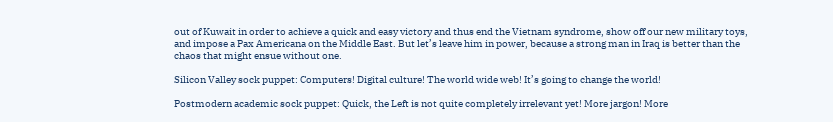out of Kuwait in order to achieve a quick and easy victory and thus end the Vietnam syndrome, show off our new military toys, and impose a Pax Americana on the Middle East. But let’s leave him in power, because a strong man in Iraq is better than the chaos that might ensue without one.

Silicon Valley sock puppet: Computers! Digital culture! The world wide web! It’s going to change the world!

Postmodern academic sock puppet: Quick, the Left is not quite completely irrelevant yet! More jargon! More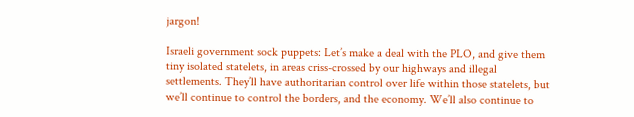jargon!

Israeli government sock puppets: Let’s make a deal with the PLO, and give them tiny isolated statelets, in areas criss-crossed by our highways and illegal settlements. They’ll have authoritarian control over life within those statelets, but we’ll continue to control the borders, and the economy. We’ll also continue to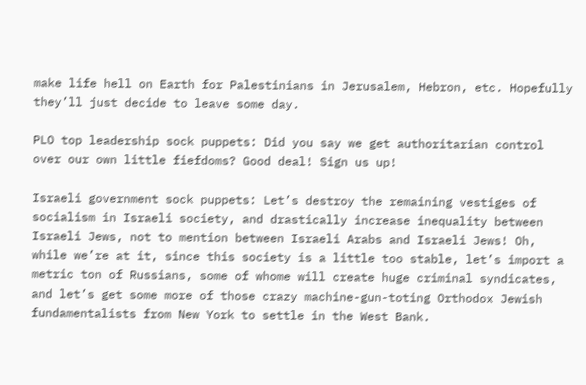make life hell on Earth for Palestinians in Jerusalem, Hebron, etc. Hopefully they’ll just decide to leave some day.

PLO top leadership sock puppets: Did you say we get authoritarian control over our own little fiefdoms? Good deal! Sign us up!

Israeli government sock puppets: Let’s destroy the remaining vestiges of socialism in Israeli society, and drastically increase inequality between Israeli Jews, not to mention between Israeli Arabs and Israeli Jews! Oh, while we’re at it, since this society is a little too stable, let’s import a metric ton of Russians, some of whome will create huge criminal syndicates, and let’s get some more of those crazy machine-gun-toting Orthodox Jewish fundamentalists from New York to settle in the West Bank.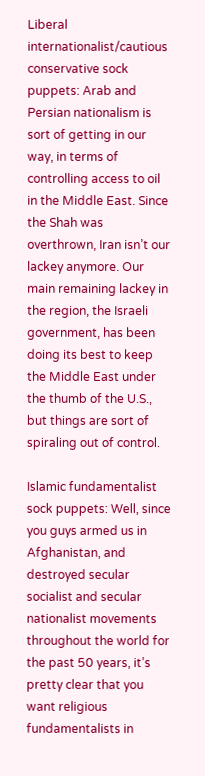Liberal internationalist/cautious conservative sock puppets: Arab and Persian nationalism is sort of getting in our way, in terms of controlling access to oil in the Middle East. Since the Shah was overthrown, Iran isn’t our lackey anymore. Our main remaining lackey in the region, the Israeli government, has been doing its best to keep the Middle East under the thumb of the U.S., but things are sort of spiraling out of control.

Islamic fundamentalist sock puppets: Well, since you guys armed us in Afghanistan, and destroyed secular socialist and secular nationalist movements throughout the world for the past 50 years, it’s pretty clear that you want religious fundamentalists in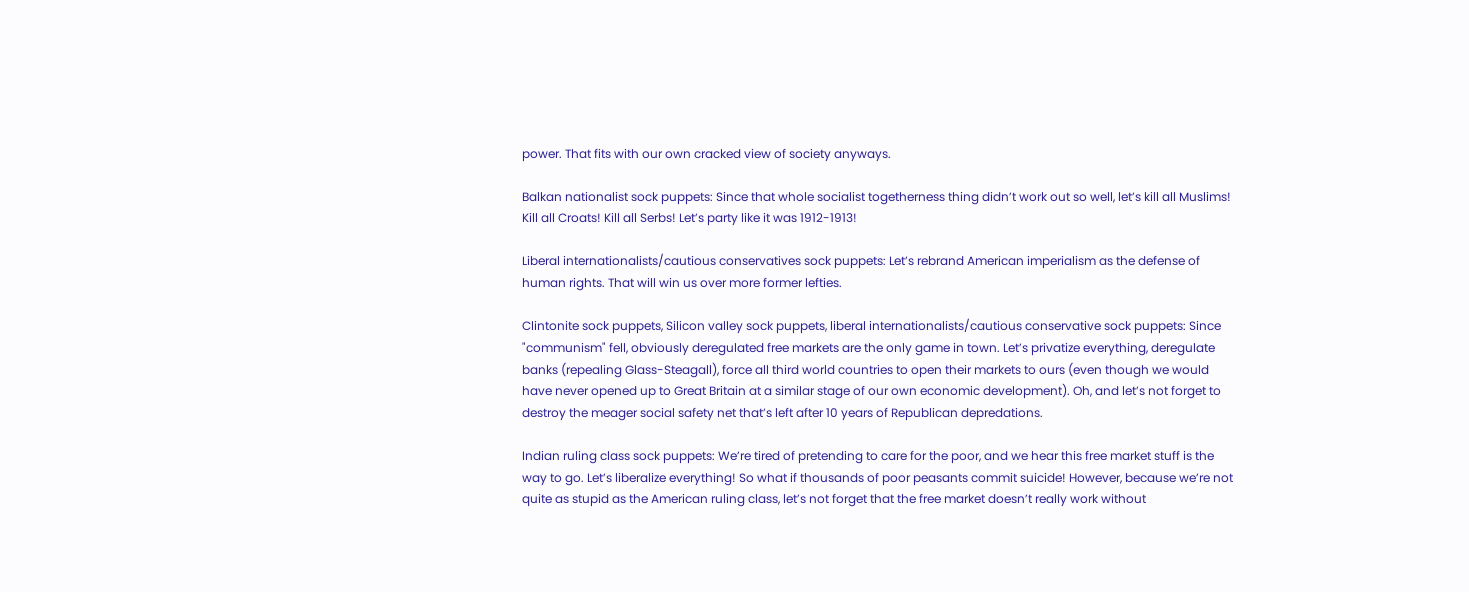power. That fits with our own cracked view of society anyways.

Balkan nationalist sock puppets: Since that whole socialist togetherness thing didn’t work out so well, let’s kill all Muslims! Kill all Croats! Kill all Serbs! Let’s party like it was 1912-1913!

Liberal internationalists/cautious conservatives sock puppets: Let’s rebrand American imperialism as the defense of human rights. That will win us over more former lefties.

Clintonite sock puppets, Silicon valley sock puppets, liberal internationalists/cautious conservative sock puppets: Since "communism" fell, obviously deregulated free markets are the only game in town. Let’s privatize everything, deregulate banks (repealing Glass-Steagall), force all third world countries to open their markets to ours (even though we would have never opened up to Great Britain at a similar stage of our own economic development). Oh, and let’s not forget to destroy the meager social safety net that’s left after 10 years of Republican depredations.

Indian ruling class sock puppets: We’re tired of pretending to care for the poor, and we hear this free market stuff is the way to go. Let’s liberalize everything! So what if thousands of poor peasants commit suicide! However, because we’re not quite as stupid as the American ruling class, let’s not forget that the free market doesn’t really work without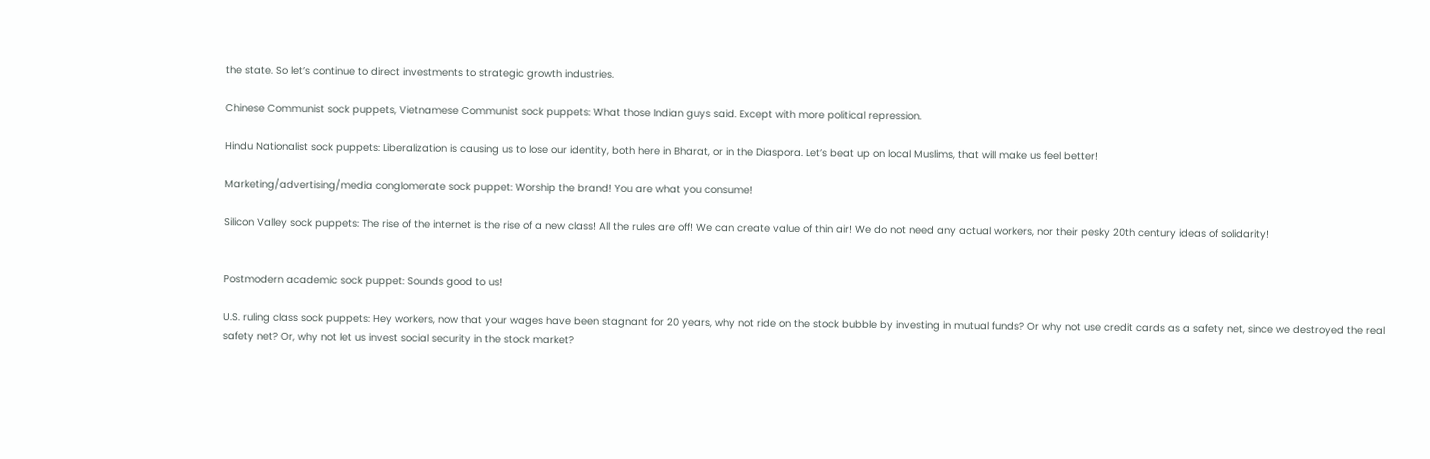the state. So let’s continue to direct investments to strategic growth industries.

Chinese Communist sock puppets, Vietnamese Communist sock puppets: What those Indian guys said. Except with more political repression.

Hindu Nationalist sock puppets: Liberalization is causing us to lose our identity, both here in Bharat, or in the Diaspora. Let’s beat up on local Muslims, that will make us feel better!

Marketing/advertising/media conglomerate sock puppet: Worship the brand! You are what you consume!

Silicon Valley sock puppets: The rise of the internet is the rise of a new class! All the rules are off! We can create value of thin air! We do not need any actual workers, nor their pesky 20th century ideas of solidarity!


Postmodern academic sock puppet: Sounds good to us!

U.S. ruling class sock puppets: Hey workers, now that your wages have been stagnant for 20 years, why not ride on the stock bubble by investing in mutual funds? Or why not use credit cards as a safety net, since we destroyed the real safety net? Or, why not let us invest social security in the stock market?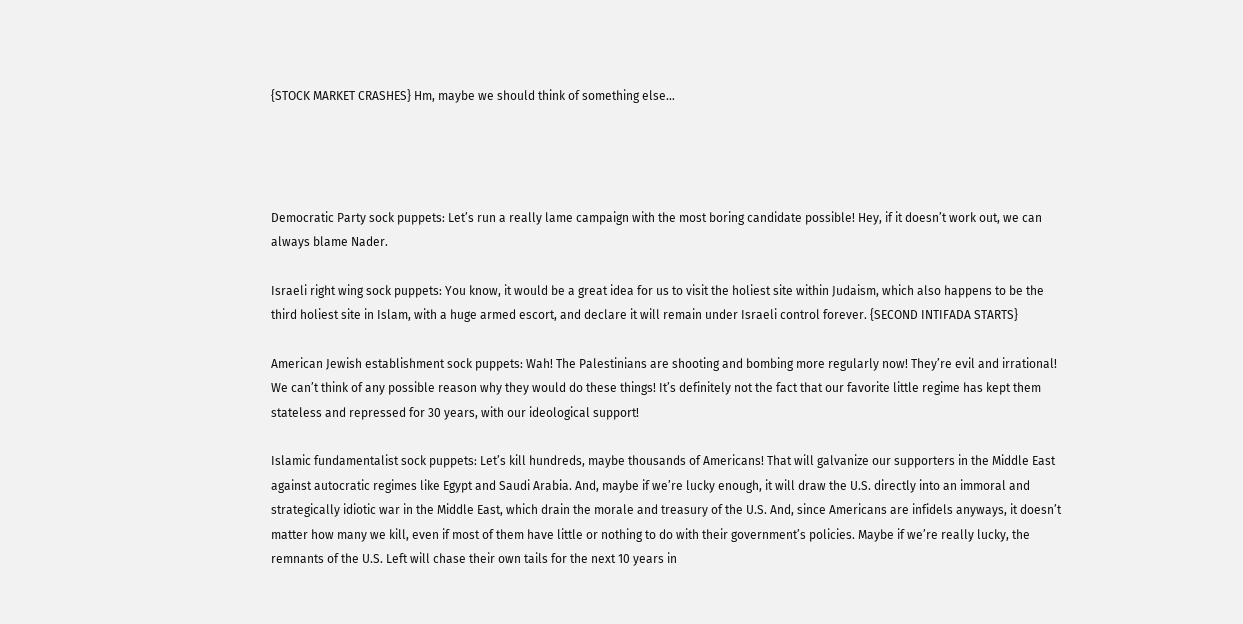{STOCK MARKET CRASHES} Hm, maybe we should think of something else…




Democratic Party sock puppets: Let’s run a really lame campaign with the most boring candidate possible! Hey, if it doesn’t work out, we can always blame Nader.

Israeli right wing sock puppets: You know, it would be a great idea for us to visit the holiest site within Judaism, which also happens to be the third holiest site in Islam, with a huge armed escort, and declare it will remain under Israeli control forever. {SECOND INTIFADA STARTS}

American Jewish establishment sock puppets: Wah! The Palestinians are shooting and bombing more regularly now! They’re evil and irrational! We can’t think of any possible reason why they would do these things! It’s definitely not the fact that our favorite little regime has kept them stateless and repressed for 30 years, with our ideological support!

Islamic fundamentalist sock puppets: Let’s kill hundreds, maybe thousands of Americans! That will galvanize our supporters in the Middle East against autocratic regimes like Egypt and Saudi Arabia. And, maybe if we’re lucky enough, it will draw the U.S. directly into an immoral and strategically idiotic war in the Middle East, which drain the morale and treasury of the U.S. And, since Americans are infidels anyways, it doesn’t matter how many we kill, even if most of them have little or nothing to do with their government’s policies. Maybe if we’re really lucky, the remnants of the U.S. Left will chase their own tails for the next 10 years in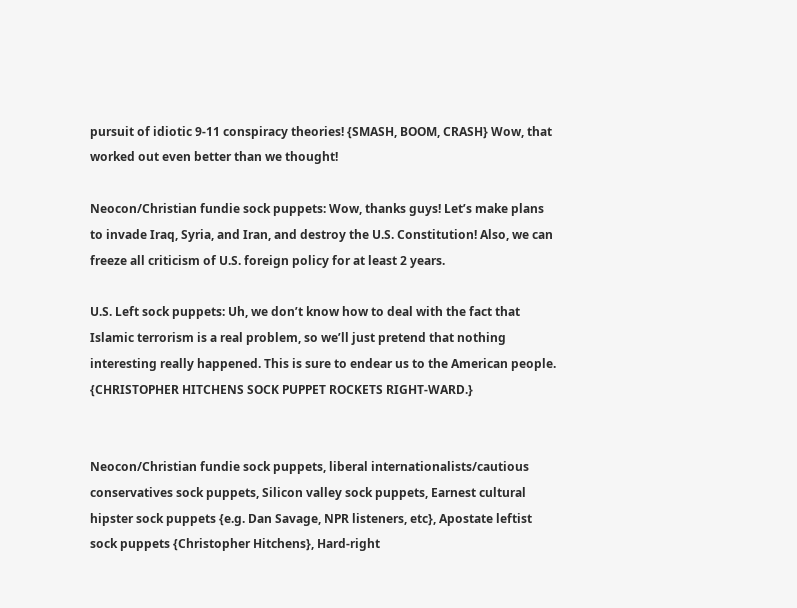pursuit of idiotic 9-11 conspiracy theories! {SMASH, BOOM, CRASH} Wow, that worked out even better than we thought!

Neocon/Christian fundie sock puppets: Wow, thanks guys! Let’s make plans to invade Iraq, Syria, and Iran, and destroy the U.S. Constitution! Also, we can freeze all criticism of U.S. foreign policy for at least 2 years.

U.S. Left sock puppets: Uh, we don’t know how to deal with the fact that Islamic terrorism is a real problem, so we’ll just pretend that nothing interesting really happened. This is sure to endear us to the American people. {CHRISTOPHER HITCHENS SOCK PUPPET ROCKETS RIGHT-WARD.}


Neocon/Christian fundie sock puppets, liberal internationalists/cautious conservatives sock puppets, Silicon valley sock puppets, Earnest cultural hipster sock puppets {e.g. Dan Savage, NPR listeners, etc}, Apostate leftist sock puppets {Christopher Hitchens}, Hard-right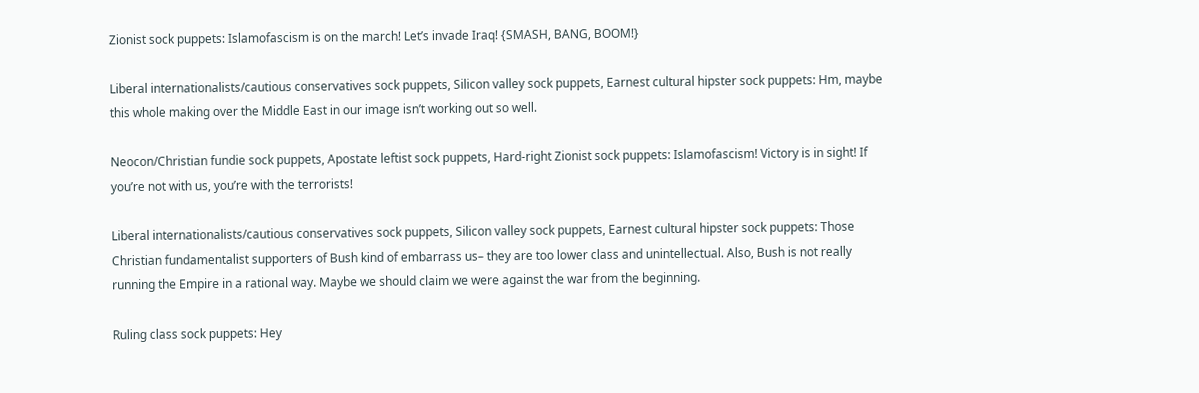Zionist sock puppets: Islamofascism is on the march! Let’s invade Iraq! {SMASH, BANG, BOOM!}

Liberal internationalists/cautious conservatives sock puppets, Silicon valley sock puppets, Earnest cultural hipster sock puppets: Hm, maybe this whole making over the Middle East in our image isn’t working out so well.

Neocon/Christian fundie sock puppets, Apostate leftist sock puppets, Hard-right Zionist sock puppets: Islamofascism! Victory is in sight! If you’re not with us, you’re with the terrorists!

Liberal internationalists/cautious conservatives sock puppets, Silicon valley sock puppets, Earnest cultural hipster sock puppets: Those Christian fundamentalist supporters of Bush kind of embarrass us– they are too lower class and unintellectual. Also, Bush is not really running the Empire in a rational way. Maybe we should claim we were against the war from the beginning.

Ruling class sock puppets: Hey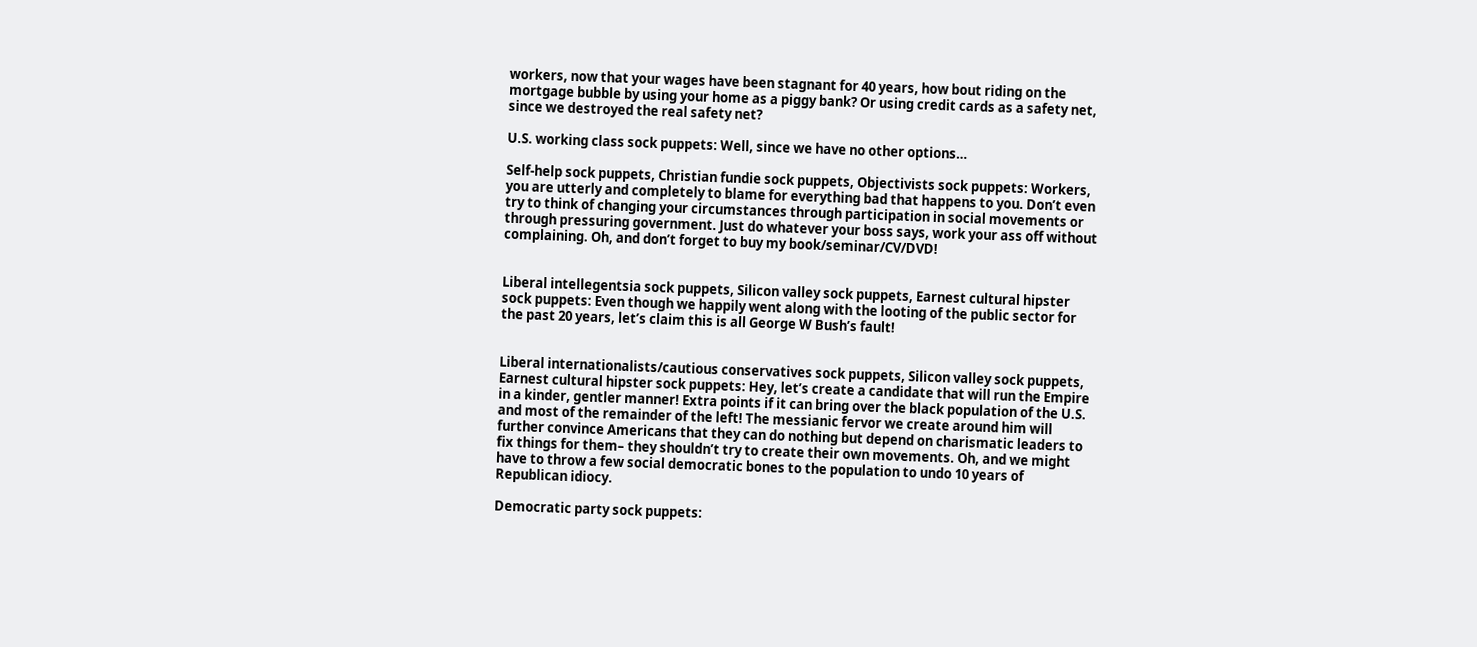workers, now that your wages have been stagnant for 40 years, how bout riding on the mortgage bubble by using your home as a piggy bank? Or using credit cards as a safety net, since we destroyed the real safety net?

U.S. working class sock puppets: Well, since we have no other options…

Self-help sock puppets, Christian fundie sock puppets, Objectivists sock puppets: Workers, you are utterly and completely to blame for everything bad that happens to you. Don’t even try to think of changing your circumstances through participation in social movements or through pressuring government. Just do whatever your boss says, work your ass off without complaining. Oh, and don’t forget to buy my book/seminar/CV/DVD!


Liberal intellegentsia sock puppets, Silicon valley sock puppets, Earnest cultural hipster sock puppets: Even though we happily went along with the looting of the public sector for the past 20 years, let’s claim this is all George W Bush’s fault!


Liberal internationalists/cautious conservatives sock puppets, Silicon valley sock puppets, Earnest cultural hipster sock puppets: Hey, let’s create a candidate that will run the Empire in a kinder, gentler manner! Extra points if it can bring over the black population of the U.S. and most of the remainder of the left! The messianic fervor we create around him will further convince Americans that they can do nothing but depend on charismatic leaders to fix things for them– they shouldn’t try to create their own movements. Oh, and we might have to throw a few social democratic bones to the population to undo 10 years of Republican idiocy.

Democratic party sock puppets: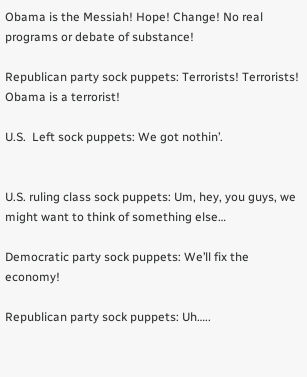Obama is the Messiah! Hope! Change! No real programs or debate of substance!

Republican party sock puppets: Terrorists! Terrorists! Obama is a terrorist!

U.S.  Left sock puppets: We got nothin’.


U.S. ruling class sock puppets: Um, hey, you guys, we might want to think of something else…

Democratic party sock puppets: We’ll fix the economy!

Republican party sock puppets: Uh…..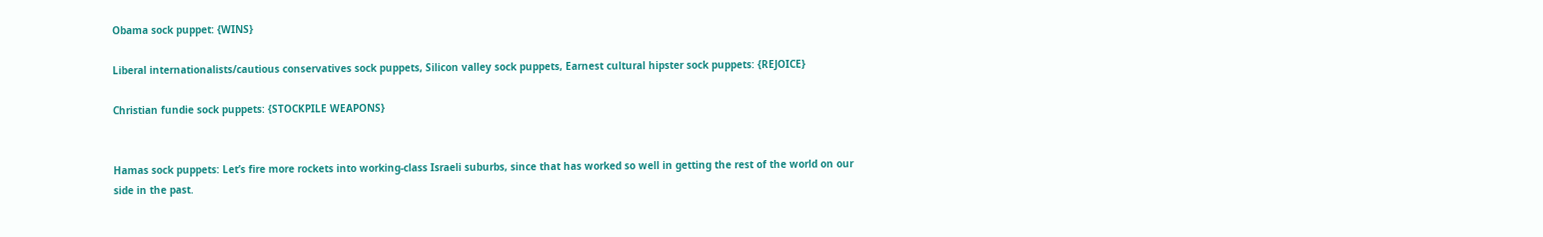Obama sock puppet: {WINS}

Liberal internationalists/cautious conservatives sock puppets, Silicon valley sock puppets, Earnest cultural hipster sock puppets: {REJOICE}

Christian fundie sock puppets: {STOCKPILE WEAPONS}


Hamas sock puppets: Let’s fire more rockets into working-class Israeli suburbs, since that has worked so well in getting the rest of the world on our side in the past.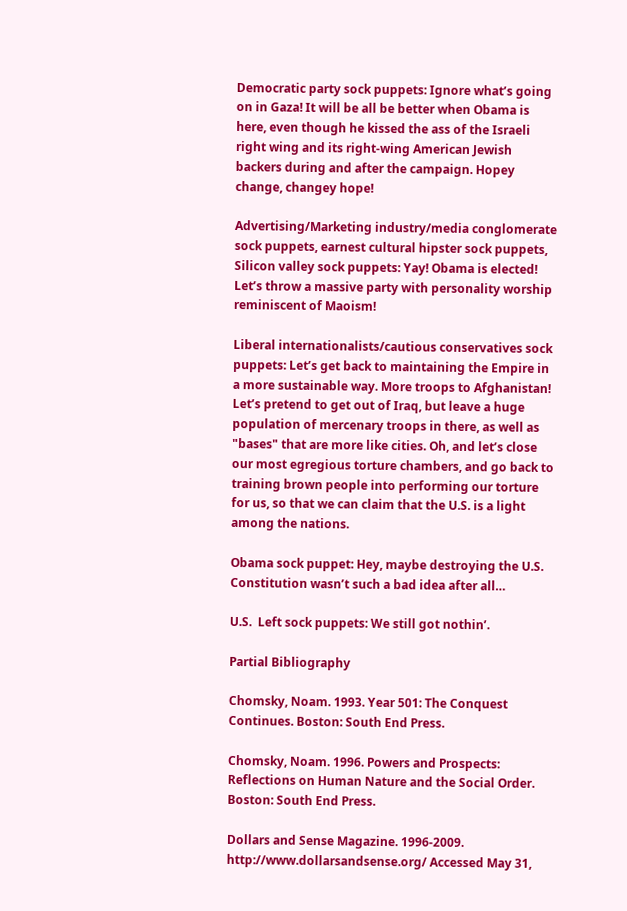Democratic party sock puppets: Ignore what’s going on in Gaza! It will be all be better when Obama is here, even though he kissed the ass of the Israeli right wing and its right-wing American Jewish backers during and after the campaign. Hopey change, changey hope!

Advertising/Marketing industry/media conglomerate sock puppets, earnest cultural hipster sock puppets, Silicon valley sock puppets: Yay! Obama is elected! Let’s throw a massive party with personality worship reminiscent of Maoism!

Liberal internationalists/cautious conservatives sock puppets: Let’s get back to maintaining the Empire in a more sustainable way. More troops to Afghanistan! Let’s pretend to get out of Iraq, but leave a huge population of mercenary troops in there, as well as "bases" that are more like cities. Oh, and let’s close our most egregious torture chambers, and go back to training brown people into performing our torture for us, so that we can claim that the U.S. is a light among the nations.

Obama sock puppet: Hey, maybe destroying the U.S. Constitution wasn’t such a bad idea after all…

U.S.  Left sock puppets: We still got nothin’.

Partial Bibliography

Chomsky, Noam. 1993. Year 501: The Conquest Continues. Boston: South End Press.

Chomsky, Noam. 1996. Powers and Prospects: Reflections on Human Nature and the Social Order. Boston: South End Press.

Dollars and Sense Magazine. 1996-2009. http://www.dollarsandsense.org/ Accessed May 31,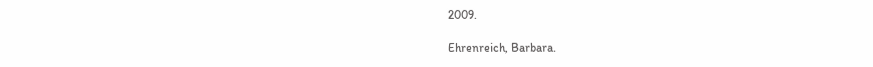2009.

Ehrenreich, Barbara.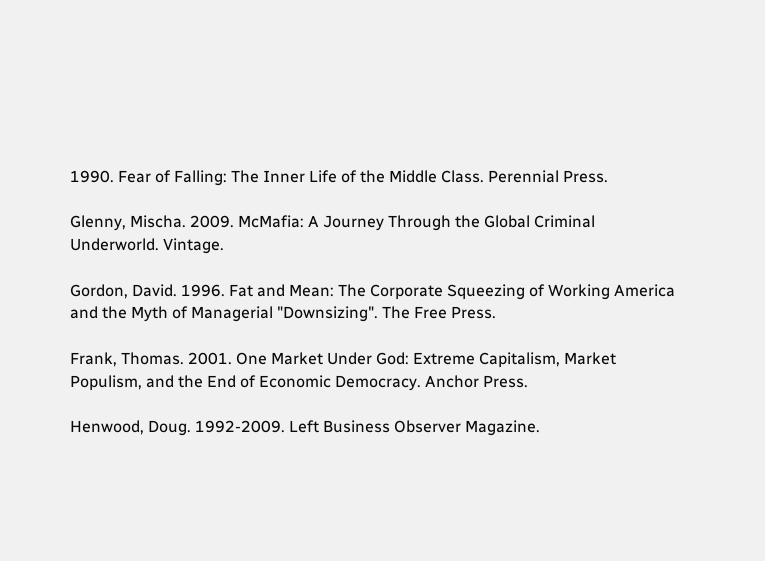1990. Fear of Falling: The Inner Life of the Middle Class. Perennial Press.

Glenny, Mischa. 2009. McMafia: A Journey Through the Global Criminal Underworld. Vintage.

Gordon, David. 1996. Fat and Mean: The Corporate Squeezing of Working America and the Myth of Managerial "Downsizing". The Free Press.

Frank, Thomas. 2001. One Market Under God: Extreme Capitalism, Market Populism, and the End of Economic Democracy. Anchor Press.

Henwood, Doug. 1992-2009. Left Business Observer Magazine.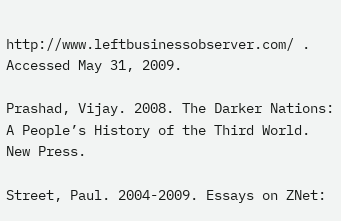http://www.leftbusinessobserver.com/ . Accessed May 31, 2009.

Prashad, Vijay. 2008. The Darker Nations: A People’s History of the Third World. New Press.

Street, Paul. 2004-2009. Essays on ZNet: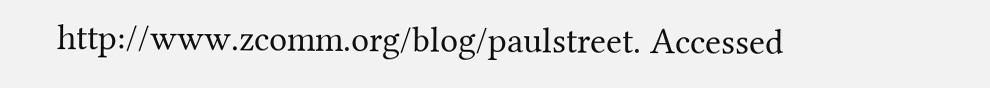http://www.zcomm.org/blog/paulstreet. Accessed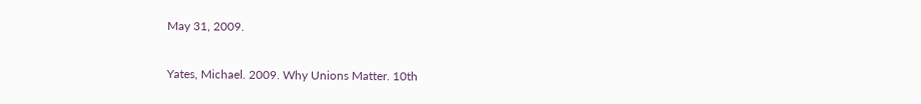May 31, 2009.

Yates, Michael. 2009. Why Unions Matter. 10th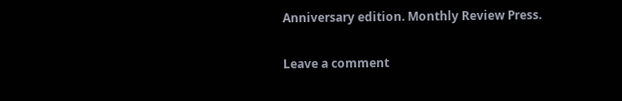Anniversary edition. Monthly Review Press.

Leave a comment